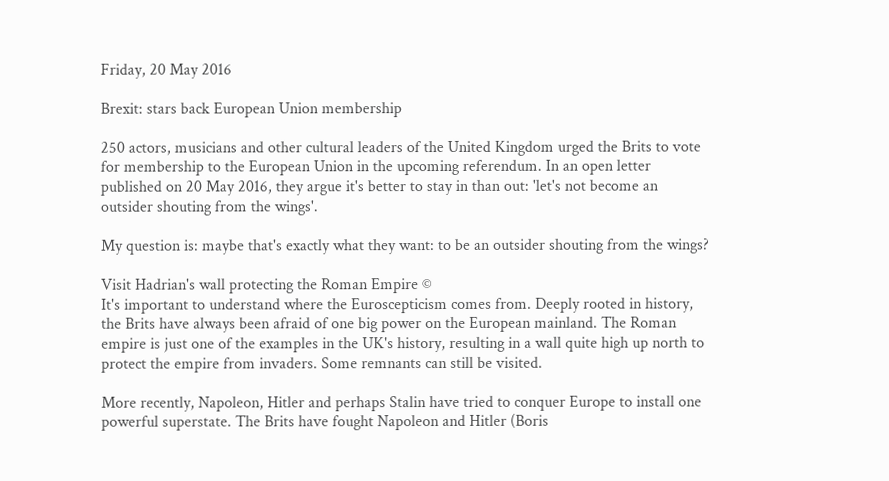Friday, 20 May 2016

Brexit: stars back European Union membership

250 actors, musicians and other cultural leaders of the United Kingdom urged the Brits to vote for membership to the European Union in the upcoming referendum. In an open letter published on 20 May 2016, they argue it's better to stay in than out: 'let's not become an outsider shouting from the wings'.

My question is: maybe that's exactly what they want: to be an outsider shouting from the wings?

Visit Hadrian's wall protecting the Roman Empire ©
It's important to understand where the Euroscepticism comes from. Deeply rooted in history, the Brits have always been afraid of one big power on the European mainland. The Roman empire is just one of the examples in the UK's history, resulting in a wall quite high up north to protect the empire from invaders. Some remnants can still be visited.

More recently, Napoleon, Hitler and perhaps Stalin have tried to conquer Europe to install one powerful superstate. The Brits have fought Napoleon and Hitler (Boris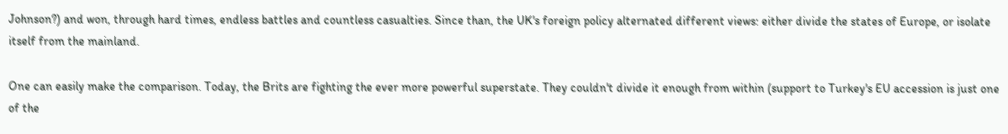Johnson?) and won, through hard times, endless battles and countless casualties. Since than, the UK's foreign policy alternated different views: either divide the states of Europe, or isolate itself from the mainland.

One can easily make the comparison. Today, the Brits are fighting the ever more powerful superstate. They couldn't divide it enough from within (support to Turkey's EU accession is just one of the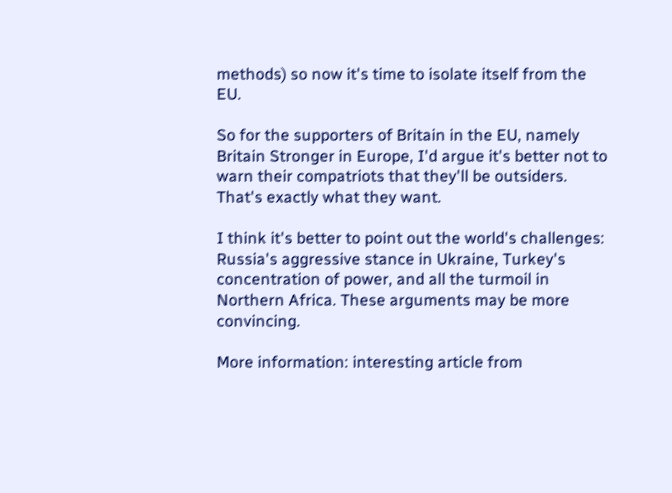methods) so now it's time to isolate itself from the EU.

So for the supporters of Britain in the EU, namely Britain Stronger in Europe, I'd argue it's better not to warn their compatriots that they'll be outsiders. That's exactly what they want.

I think it's better to point out the world's challenges: Russia's aggressive stance in Ukraine, Turkey's concentration of power, and all the turmoil in Northern Africa. These arguments may be more convincing.

More information: interesting article from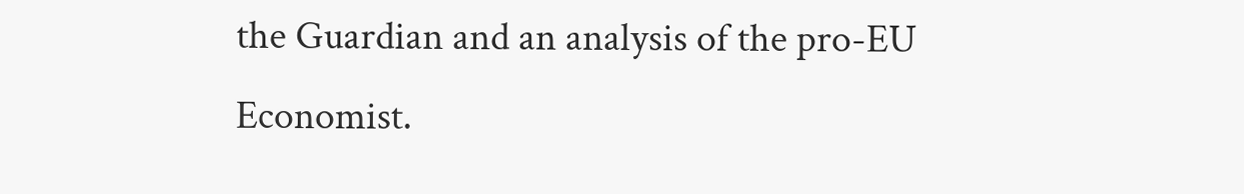the Guardian and an analysis of the pro-EU Economist.